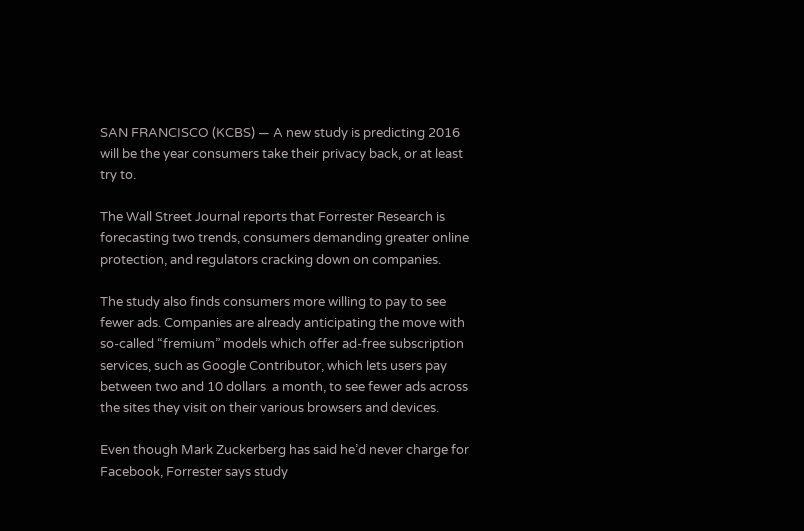SAN FRANCISCO (KCBS) — A new study is predicting 2016 will be the year consumers take their privacy back, or at least try to.

The Wall Street Journal reports that Forrester Research is forecasting two trends, consumers demanding greater online protection, and regulators cracking down on companies.

The study also finds consumers more willing to pay to see fewer ads. Companies are already anticipating the move with so-called “fremium” models which offer ad-free subscription services, such as Google Contributor, which lets users pay between two and 10 dollars  a month, to see fewer ads across the sites they visit on their various browsers and devices.

Even though Mark Zuckerberg has said he’d never charge for Facebook, Forrester says study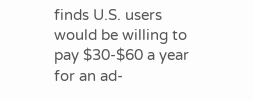finds U.S. users would be willing to pay $30-$60 a year for an ad-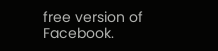free version of Facebook.